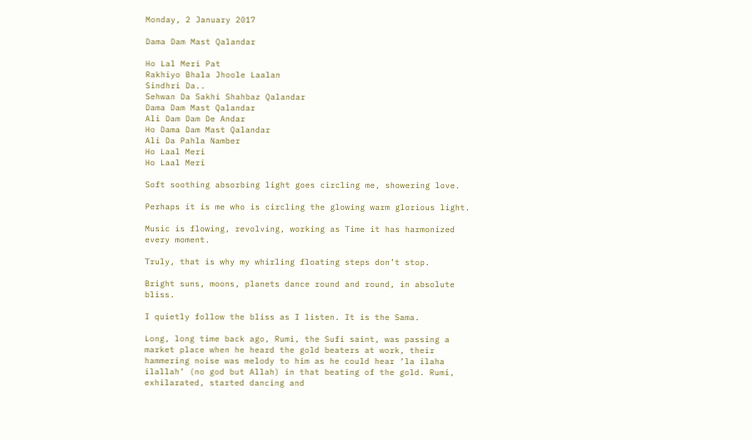Monday, 2 January 2017

Dama Dam Mast Qalandar

Ho Lal Meri Pat
Rakhiyo Bhala Jhoole Laalan
Sindhri Da..
Sehwan Da Sakhi Shahbaz Qalandar
Dama Dam Mast Qalandar
Ali Dam Dam De Andar
Ho Dama Dam Mast Qalandar
Ali Da Pahla Namber
Ho Laal Meri
Ho Laal Meri

Soft soothing absorbing light goes circling me, showering love.

Perhaps it is me who is circling the glowing warm glorious light.

Music is flowing, revolving, working as Time it has harmonized every moment.

Truly, that is why my whirling floating steps don’t stop.

Bright suns, moons, planets dance round and round, in absolute bliss.

I quietly follow the bliss as I listen. It is the Sama.

Long, long time back ago, Rumi, the Sufi saint, was passing a market place when he heard the gold beaters at work, their hammering noise was melody to him as he could hear ‘la ilaha ilallah’ (no god but Allah) in that beating of the gold. Rumi, exhilarated, started dancing and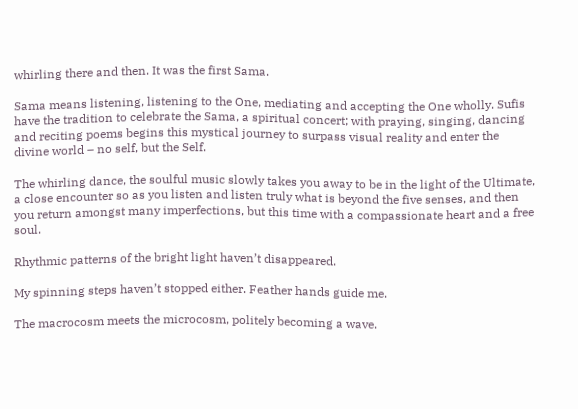whirling there and then. It was the first Sama.

Sama means listening, listening to the One, mediating and accepting the One wholly. Sufis have the tradition to celebrate the Sama, a spiritual concert; with praying, singing, dancing and reciting poems begins this mystical journey to surpass visual reality and enter the divine world – no self, but the Self.

The whirling dance, the soulful music slowly takes you away to be in the light of the Ultimate, a close encounter so as you listen and listen truly what is beyond the five senses, and then you return amongst many imperfections, but this time with a compassionate heart and a free soul.

Rhythmic patterns of the bright light haven’t disappeared.

My spinning steps haven’t stopped either. Feather hands guide me.

The macrocosm meets the microcosm, politely becoming a wave.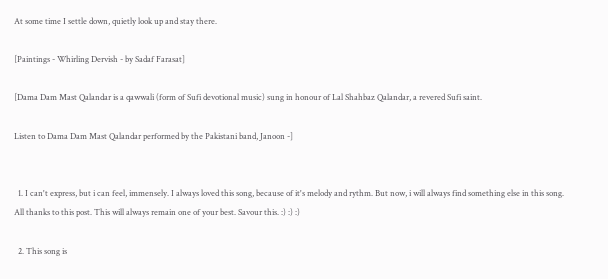At some time I settle down, quietly look up and stay there.

[Paintings - Whirling Dervish - by Sadaf Farasat]

[Dama Dam Mast Qalandar is a qawwali (form of Sufi devotional music) sung in honour of Lal Shahbaz Qalandar, a revered Sufi saint.

Listen to Dama Dam Mast Qalandar performed by the Pakistani band, Janoon -]


  1. I can't express, but i can feel, immensely. I always loved this song, because of it's melody and rythm. But now, i will always find something else in this song. All thanks to this post. This will always remain one of your best. Savour this. :) :) :)

  2. This song is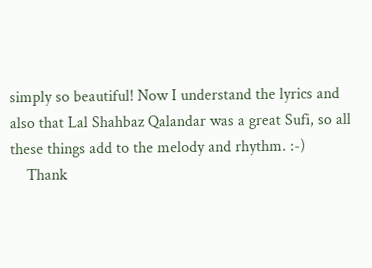simply so beautiful! Now I understand the lyrics and also that Lal Shahbaz Qalandar was a great Sufi, so all these things add to the melody and rhythm. :-)
    Thank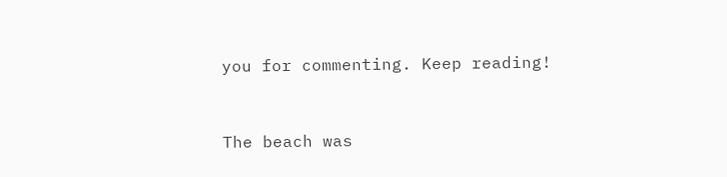you for commenting. Keep reading!



The beach was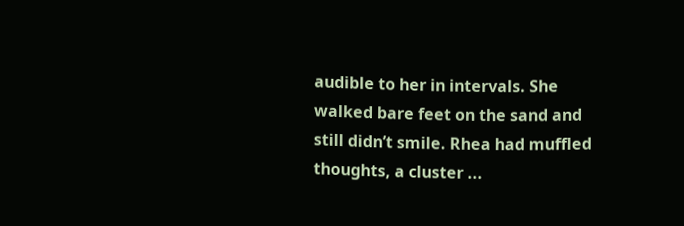audible to her in intervals. She walked bare feet on the sand and still didn’t smile. Rhea had muffled thoughts, a cluster ...